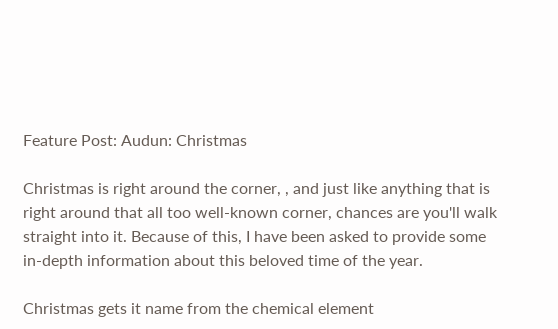Feature Post: Audun: Christmas

Christmas is right around the corner, , and just like anything that is right around that all too well-known corner, chances are you'll walk straight into it. Because of this, I have been asked to provide some in-depth information about this beloved time of the year.

Christmas gets it name from the chemical element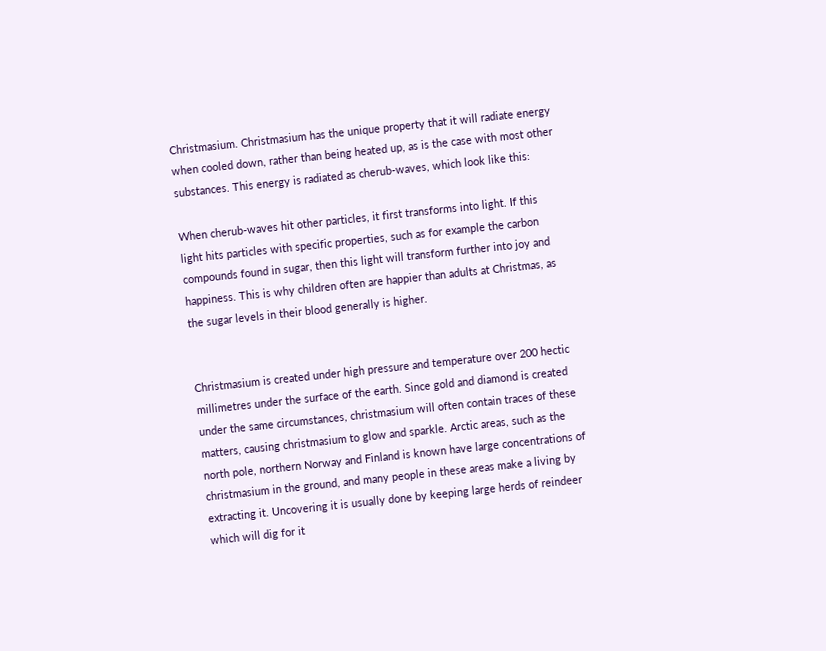Christmasium. Christmasium has the unique property that it will radiate energy when cooled down, rather than being heated up, as is the case with most other substances. This energy is radiated as cherub-waves, which look like this:

When cherub-waves hit other particles, it first transforms into light. If this light hits particles with specific properties, such as for example the carbon compounds found in sugar, then this light will transform further into joy and happiness. This is why children often are happier than adults at Christmas, as the sugar levels in their blood generally is higher.


Christmasium is created under high pressure and temperature over 200 hectic millimetres under the surface of the earth. Since gold and diamond is created under the same circumstances, christmasium will often contain traces of these matters, causing christmasium to glow and sparkle. Arctic areas, such as the north pole, northern Norway and Finland is known have large concentrations of christmasium in the ground, and many people in these areas make a living by extracting it. Uncovering it is usually done by keeping large herds of reindeer which will dig for it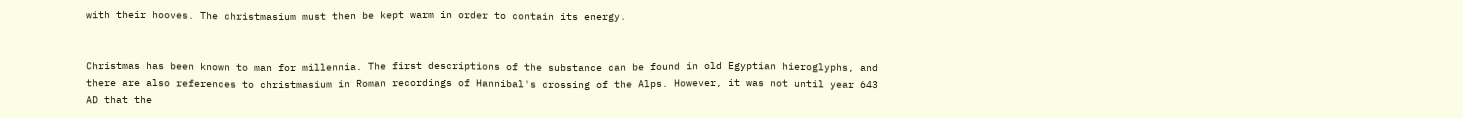with their hooves. The christmasium must then be kept warm in order to contain its energy.


Christmas has been known to man for millennia. The first descriptions of the substance can be found in old Egyptian hieroglyphs, and there are also references to christmasium in Roman recordings of Hannibal's crossing of the Alps. However, it was not until year 643 AD that the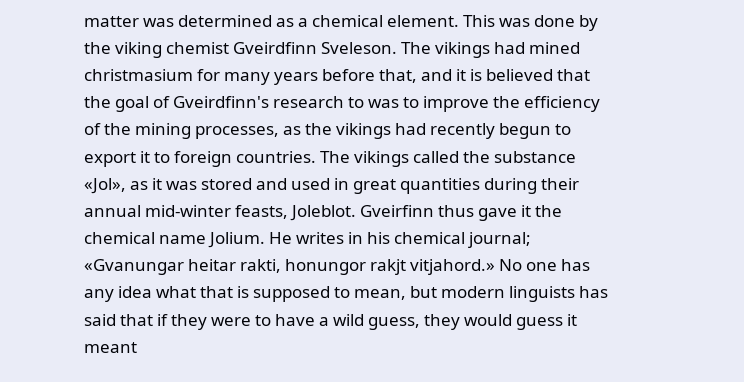matter was determined as a chemical element. This was done by the viking chemist Gveirdfinn Sveleson. The vikings had mined christmasium for many years before that, and it is believed that the goal of Gveirdfinn's research to was to improve the efficiency of the mining processes, as the vikings had recently begun to export it to foreign countries. The vikings called the substance «Jol», as it was stored and used in great quantities during their annual mid-winter feasts, Joleblot. Gveirfinn thus gave it the chemical name Jolium. He writes in his chemical journal; «Gvanungar heitar rakti, honungor rakjt vitjahord.» No one has any idea what that is supposed to mean, but modern linguists has said that if they were to have a wild guess, they would guess it meant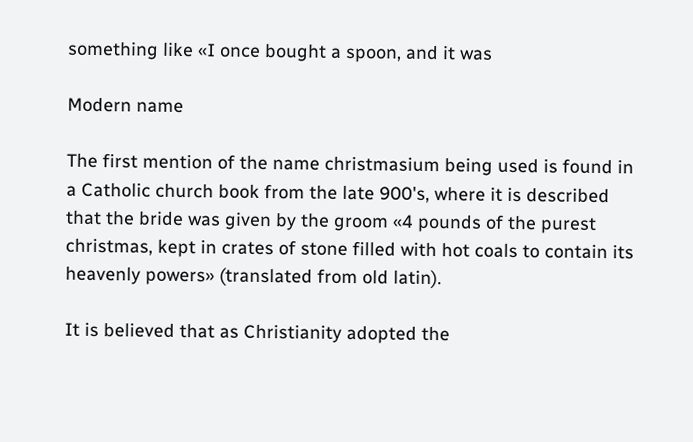something like «I once bought a spoon, and it was

Modern name

The first mention of the name christmasium being used is found in a Catholic church book from the late 900's, where it is described that the bride was given by the groom «4 pounds of the purest christmas, kept in crates of stone filled with hot coals to contain its heavenly powers» (translated from old latin).

It is believed that as Christianity adopted the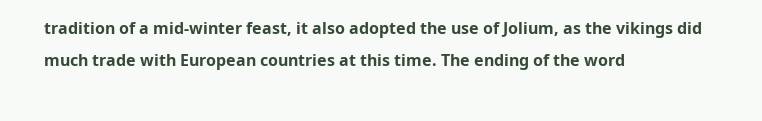tradition of a mid-winter feast, it also adopted the use of Jolium, as the vikings did much trade with European countries at this time. The ending of the word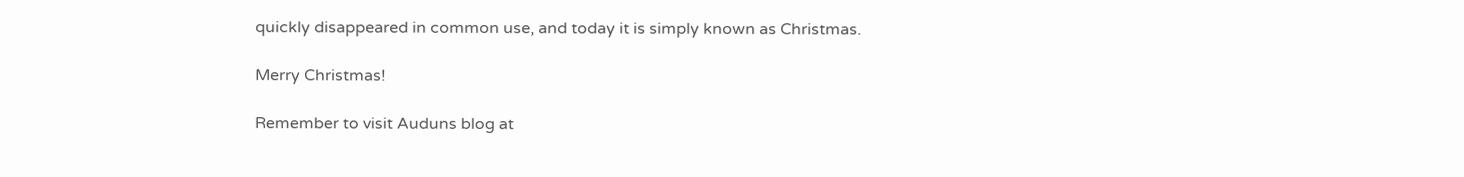quickly disappeared in common use, and today it is simply known as Christmas.

Merry Christmas!

Remember to visit Auduns blog at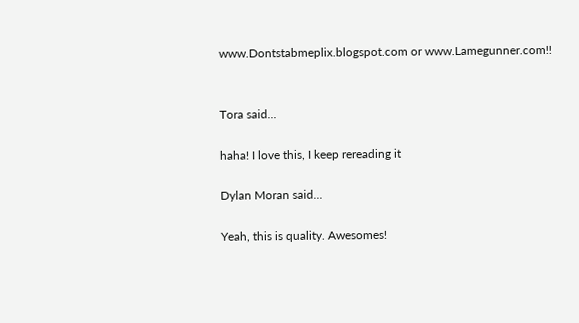www.Dontstabmeplix.blogspot.com or www.Lamegunner.com!!


Tora said...

haha! I love this, I keep rereading it

Dylan Moran said...

Yeah, this is quality. Awesomes!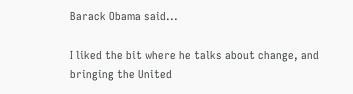Barack Obama said...

I liked the bit where he talks about change, and bringing the United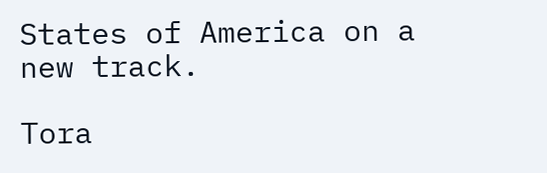States of America on a new track.

Tora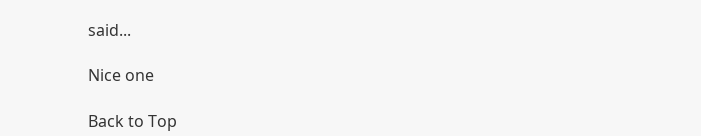said...

Nice one

Back to Top